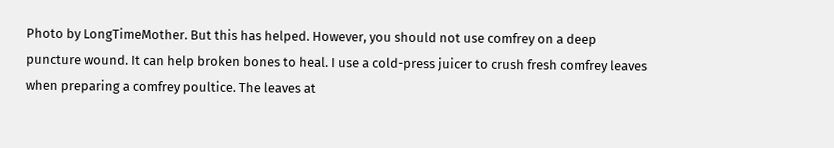Photo by LongTimeMother. But this has helped. However, you should not use comfrey on a deep puncture wound. It can help broken bones to heal. I use a cold-press juicer to crush fresh comfrey leaves when preparing a comfrey poultice. The leaves at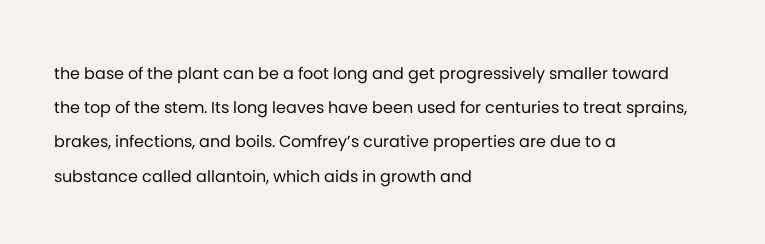the base of the plant can be a foot long and get progressively smaller toward the top of the stem. Its long leaves have been used for centuries to treat sprains, brakes, infections, and boils. Comfrey’s curative properties are due to a substance called allantoin, which aids in growth and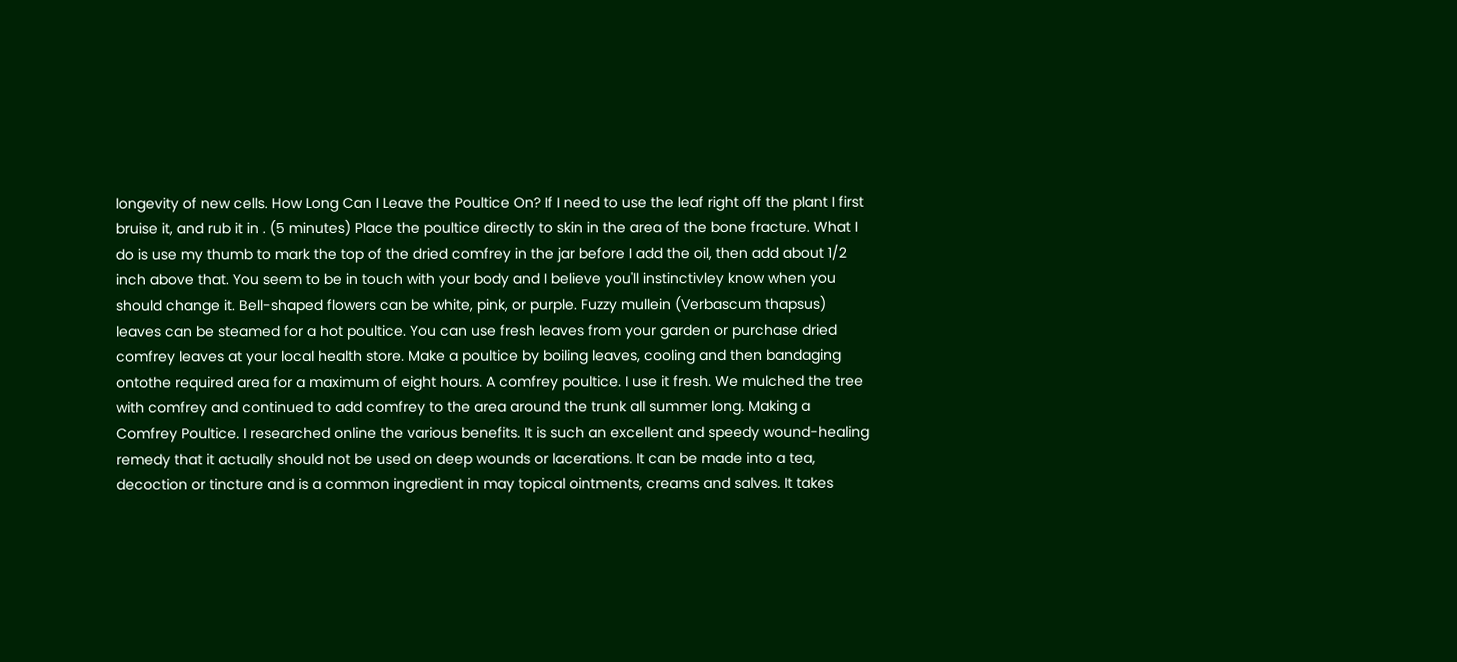longevity of new cells. How Long Can I Leave the Poultice On? If I need to use the leaf right off the plant I first bruise it, and rub it in . (5 minutes) Place the poultice directly to skin in the area of the bone fracture. What I do is use my thumb to mark the top of the dried comfrey in the jar before I add the oil, then add about 1/2 inch above that. You seem to be in touch with your body and I believe you'll instinctivley know when you should change it. Bell-shaped flowers can be white, pink, or purple. Fuzzy mullein (Verbascum thapsus) leaves can be steamed for a hot poultice. You can use fresh leaves from your garden or purchase dried comfrey leaves at your local health store. Make a poultice by boiling leaves, cooling and then bandaging ontothe required area for a maximum of eight hours. A comfrey poultice. I use it fresh. We mulched the tree with comfrey and continued to add comfrey to the area around the trunk all summer long. Making a Comfrey Poultice. I researched online the various benefits. It is such an excellent and speedy wound-healing remedy that it actually should not be used on deep wounds or lacerations. It can be made into a tea, decoction or tincture and is a common ingredient in may topical ointments, creams and salves. It takes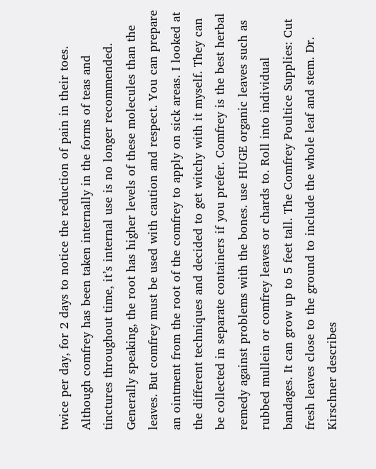twice per day, for 2 days to notice the reduction of pain in their toes. Although comfrey has been taken internally in the forms of teas and tinctures throughout time, it’s internal use is no longer recommended. Generally speaking, the root has higher levels of these molecules than the leaves. But comfrey must be used with caution and respect. You can prepare an ointment from the root of the comfrey to apply on sick areas. I looked at the different techniques and decided to get witchy with it myself. They can be collected in separate containers if you prefer. Comfrey is the best herbal remedy against problems with the bones. use HUGE organic leaves such as rubbed mullein or comfrey leaves or chards to. Roll into individual bandages. It can grow up to 5 feet tall. The Comfrey Poultice Supplies: Cut fresh leaves close to the ground to include the whole leaf and stem. Dr. Kirschner describes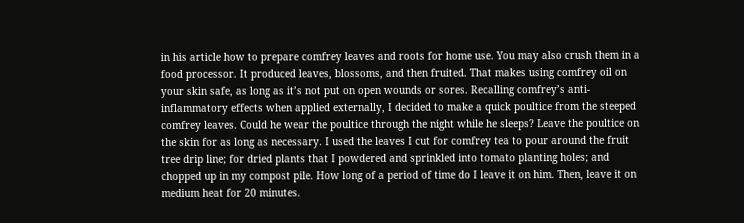in his article how to prepare comfrey leaves and roots for home use. You may also crush them in a food processor. It produced leaves, blossoms, and then fruited. That makes using comfrey oil on your skin safe, as long as it’s not put on open wounds or sores. Recalling comfrey’s anti-inflammatory effects when applied externally, I decided to make a quick poultice from the steeped comfrey leaves. Could he wear the poultice through the night while he sleeps? Leave the poultice on the skin for as long as necessary. I used the leaves I cut for comfrey tea to pour around the fruit tree drip line; for dried plants that I powdered and sprinkled into tomato planting holes; and chopped up in my compost pile. How long of a period of time do I leave it on him. Then, leave it on medium heat for 20 minutes.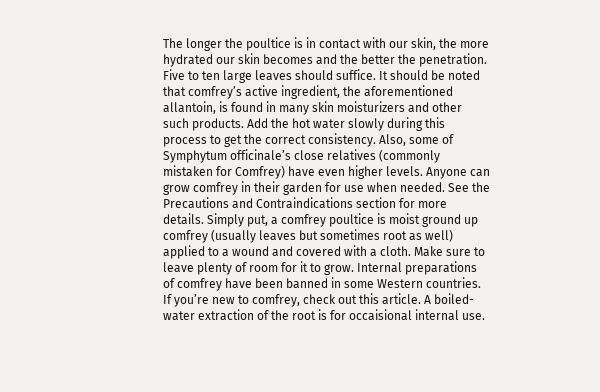The longer the poultice is in contact with our skin, the more hydrated our skin becomes and the better the penetration. Five to ten large leaves should suffice. It should be noted that comfrey’s active ingredient, the aforementioned allantoin, is found in many skin moisturizers and other such products. Add the hot water slowly during this process to get the correct consistency. Also, some of Symphytum officinale’s close relatives (commonly mistaken for Comfrey) have even higher levels. Anyone can grow comfrey in their garden for use when needed. See the Precautions and Contraindications section for more details. Simply put, a comfrey poultice is moist ground up comfrey (usually leaves but sometimes root as well) applied to a wound and covered with a cloth. Make sure to leave plenty of room for it to grow. Internal preparations of comfrey have been banned in some Western countries. If you’re new to comfrey, check out this article. A boiled-water extraction of the root is for occaisional internal use.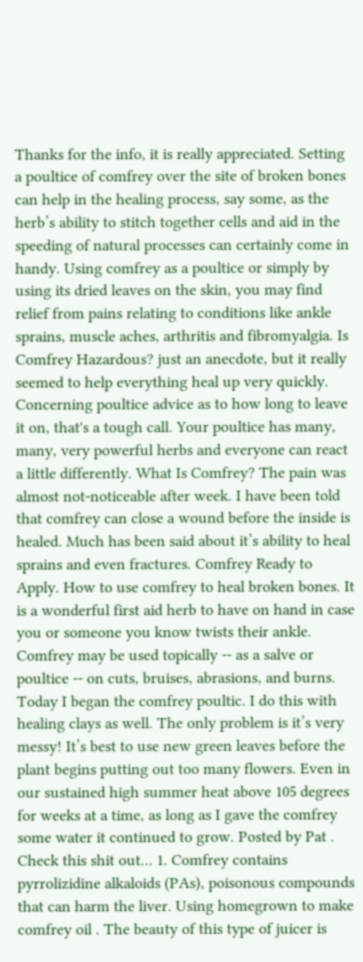Thanks for the info, it is really appreciated. Setting a poultice of comfrey over the site of broken bones can help in the healing process, say some, as the herb’s ability to stitch together cells and aid in the speeding of natural processes can certainly come in handy. Using comfrey as a poultice or simply by using its dried leaves on the skin, you may find relief from pains relating to conditions like ankle sprains, muscle aches, arthritis and fibromyalgia. Is Comfrey Hazardous? just an anecdote, but it really seemed to help everything heal up very quickly. Concerning poultice advice as to how long to leave it on, that's a tough call. Your poultice has many, many, very powerful herbs and everyone can react a little differently. What Is Comfrey? The pain was almost not-noticeable after week. I have been told that comfrey can close a wound before the inside is healed. Much has been said about it’s ability to heal sprains and even fractures. Comfrey Ready to Apply. How to use comfrey to heal broken bones. It is a wonderful first aid herb to have on hand in case you or someone you know twists their ankle. Comfrey may be used topically -- as a salve or poultice -- on cuts, bruises, abrasions, and burns. Today I began the comfrey poultic. I do this with healing clays as well. The only problem is it’s very messy! It’s best to use new green leaves before the plant begins putting out too many flowers. Even in our sustained high summer heat above 105 degrees for weeks at a time, as long as I gave the comfrey some water it continued to grow. Posted by Pat . Check this shit out… 1. Comfrey contains pyrrolizidine alkaloids (PAs), poisonous compounds that can harm the liver. Using homegrown to make comfrey oil . The beauty of this type of juicer is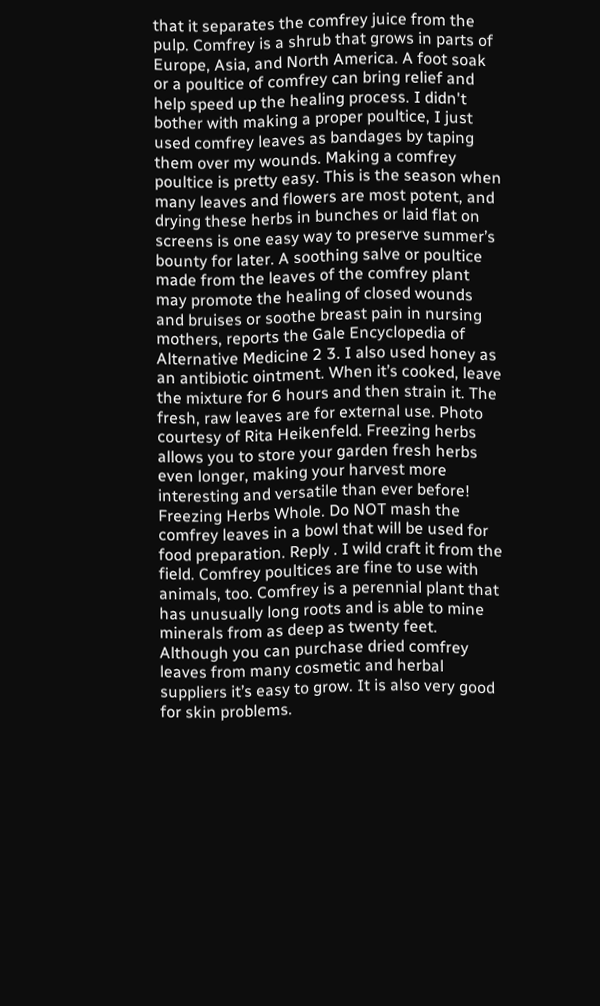that it separates the comfrey juice from the pulp. Comfrey is a shrub that grows in parts of Europe, Asia, and North America. A foot soak or a poultice of comfrey can bring relief and help speed up the healing process. I didn't bother with making a proper poultice, I just used comfrey leaves as bandages by taping them over my wounds. Making a comfrey poultice is pretty easy. This is the season when many leaves and flowers are most potent, and drying these herbs in bunches or laid flat on screens is one easy way to preserve summer’s bounty for later. A soothing salve or poultice made from the leaves of the comfrey plant may promote the healing of closed wounds and bruises or soothe breast pain in nursing mothers, reports the Gale Encyclopedia of Alternative Medicine 2 3. I also used honey as an antibiotic ointment. When it’s cooked, leave the mixture for 6 hours and then strain it. The fresh, raw leaves are for external use. Photo courtesy of Rita Heikenfeld. Freezing herbs allows you to store your garden fresh herbs even longer, making your harvest more interesting and versatile than ever before! Freezing Herbs Whole. Do NOT mash the comfrey leaves in a bowl that will be used for food preparation. Reply . I wild craft it from the field. Comfrey poultices are fine to use with animals, too. Comfrey is a perennial plant that has unusually long roots and is able to mine minerals from as deep as twenty feet. Although you can purchase dried comfrey leaves from many cosmetic and herbal suppliers it’s easy to grow. It is also very good for skin problems.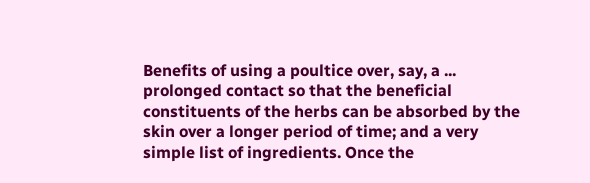Benefits of using a poultice over, say, a ... prolonged contact so that the beneficial constituents of the herbs can be absorbed by the skin over a longer period of time; and a very simple list of ingredients. Once the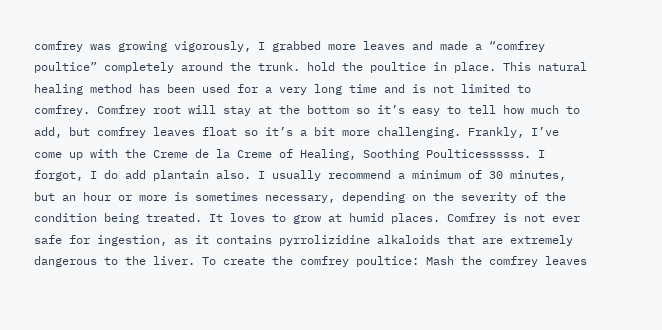comfrey was growing vigorously, I grabbed more leaves and made a “comfrey poultice” completely around the trunk. hold the poultice in place. This natural healing method has been used for a very long time and is not limited to comfrey. Comfrey root will stay at the bottom so it’s easy to tell how much to add, but comfrey leaves float so it’s a bit more challenging. Frankly, I’ve come up with the Creme de la Creme of Healing, Soothing Poulticessssss. I forgot, I do add plantain also. I usually recommend a minimum of 30 minutes, but an hour or more is sometimes necessary, depending on the severity of the condition being treated. It loves to grow at humid places. Comfrey is not ever safe for ingestion, as it contains pyrrolizidine alkaloids that are extremely dangerous to the liver. To create the comfrey poultice: Mash the comfrey leaves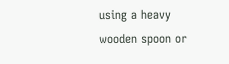using a heavy wooden spoon or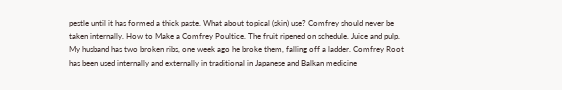pestle until it has formed a thick paste. What about topical (skin) use? Comfrey should never be taken internally. How to Make a Comfrey Poultice. The fruit ripened on schedule. Juice and pulp. My husband has two broken ribs, one week ago he broke them, falling off a ladder. Comfrey Root has been used internally and externally in traditional in Japanese and Balkan medicine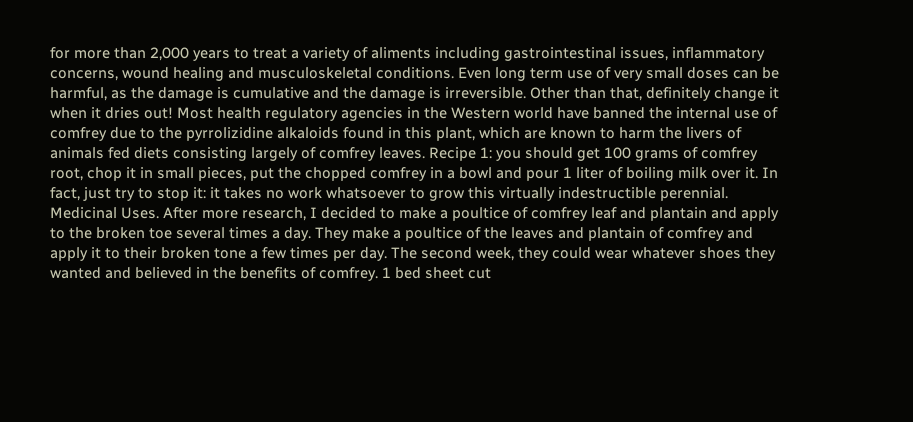for more than 2,000 years to treat a variety of aliments including gastrointestinal issues, inflammatory concerns, wound healing and musculoskeletal conditions. Even long term use of very small doses can be harmful, as the damage is cumulative and the damage is irreversible. Other than that, definitely change it when it dries out! Most health regulatory agencies in the Western world have banned the internal use of comfrey due to the pyrrolizidine alkaloids found in this plant, which are known to harm the livers of animals fed diets consisting largely of comfrey leaves. Recipe 1: you should get 100 grams of comfrey root, chop it in small pieces, put the chopped comfrey in a bowl and pour 1 liter of boiling milk over it. In fact, just try to stop it: it takes no work whatsoever to grow this virtually indestructible perennial. Medicinal Uses. After more research, I decided to make a poultice of comfrey leaf and plantain and apply to the broken toe several times a day. They make a poultice of the leaves and plantain of comfrey and apply it to their broken tone a few times per day. The second week, they could wear whatever shoes they wanted and believed in the benefits of comfrey. 1 bed sheet cut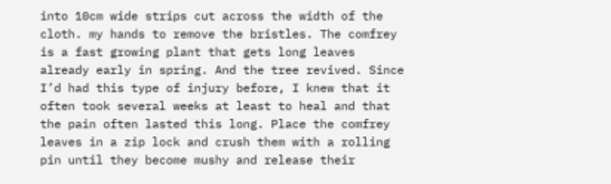into 10cm wide strips cut across the width of the cloth. my hands to remove the bristles. The comfrey is a fast growing plant that gets long leaves already early in spring. And the tree revived. Since I’d had this type of injury before, I knew that it often took several weeks at least to heal and that the pain often lasted this long. Place the comfrey leaves in a zip lock and crush them with a rolling pin until they become mushy and release their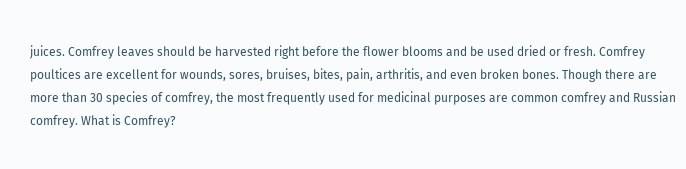juices. Comfrey leaves should be harvested right before the flower blooms and be used dried or fresh. Comfrey poultices are excellent for wounds, sores, bruises, bites, pain, arthritis, and even broken bones. Though there are more than 30 species of comfrey, the most frequently used for medicinal purposes are common comfrey and Russian comfrey. What is Comfrey?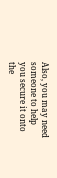Also, you may need someone to help you secure it onto the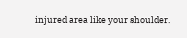injured area like your shoulder.